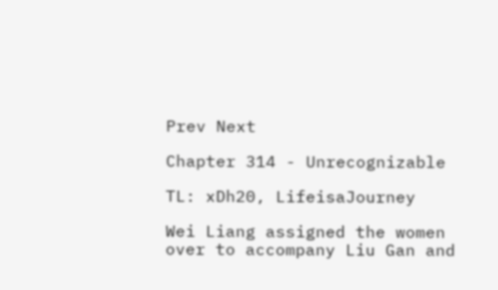Prev Next

Chapter 314 - Unrecognizable

TL: xDh20, LifeisaJourney

Wei Liang assigned the women over to accompany Liu Gan and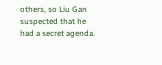others, so Liu Gan suspected that he had a secret agenda.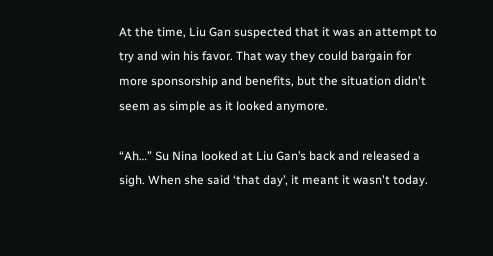At the time, Liu Gan suspected that it was an attempt to try and win his favor. That way they could bargain for more sponsorship and benefits, but the situation didn't seem as simple as it looked anymore.

“Ah…” Su Nina looked at Liu Gan’s back and released a sigh. When she said ‘that day’, it meant it wasn't today.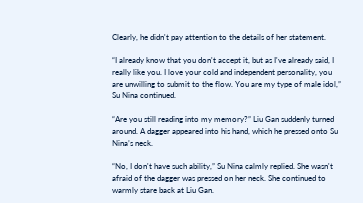Clearly, he didn't pay attention to the details of her statement.

“I already know that you don't accept it, but as I've already said, I really like you. I love your cold and independent personality, you are unwilling to submit to the flow. You are my type of male idol,” Su Nina continued.

“Are you still reading into my memory?” Liu Gan suddenly turned around. A dagger appeared into his hand, which he pressed onto Su Nina’s neck.

“No, I don't have such ability,” Su Nina calmly replied. She wasn't afraid of the dagger was pressed on her neck. She continued to warmly stare back at Liu Gan.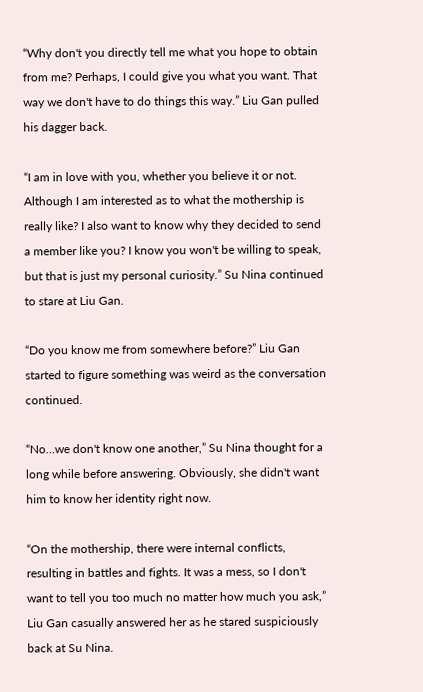“Why don't you directly tell me what you hope to obtain from me? Perhaps, I could give you what you want. That way we don't have to do things this way.” Liu Gan pulled his dagger back.

“I am in love with you, whether you believe it or not. Although I am interested as to what the mothership is really like? I also want to know why they decided to send a member like you? I know you won't be willing to speak, but that is just my personal curiosity.” Su Nina continued to stare at Liu Gan.

“Do you know me from somewhere before?” Liu Gan started to figure something was weird as the conversation continued.

“No…we don't know one another,” Su Nina thought for a long while before answering. Obviously, she didn't want him to know her identity right now.

“On the mothership, there were internal conflicts, resulting in battles and fights. It was a mess, so I don't want to tell you too much no matter how much you ask,” Liu Gan casually answered her as he stared suspiciously back at Su Nina.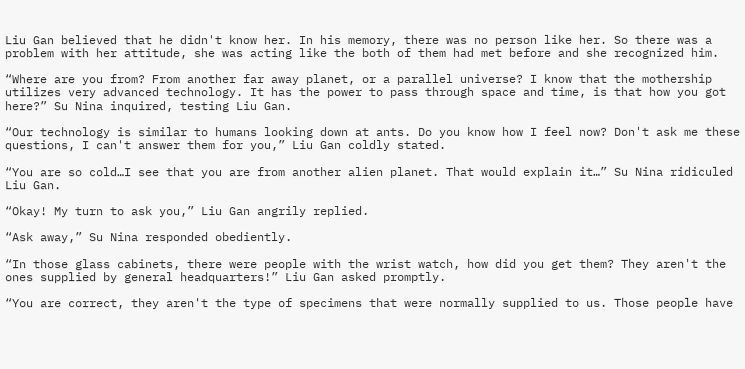Liu Gan believed that he didn't know her. In his memory, there was no person like her. So there was a problem with her attitude, she was acting like the both of them had met before and she recognized him.

“Where are you from? From another far away planet, or a parallel universe? I know that the mothership utilizes very advanced technology. It has the power to pass through space and time, is that how you got here?” Su Nina inquired, testing Liu Gan.

“Our technology is similar to humans looking down at ants. Do you know how I feel now? Don't ask me these questions, I can't answer them for you,” Liu Gan coldly stated.

“You are so cold…I see that you are from another alien planet. That would explain it…” Su Nina ridiculed Liu Gan.

“Okay! My turn to ask you,” Liu Gan angrily replied.

“Ask away,” Su Nina responded obediently.

“In those glass cabinets, there were people with the wrist watch, how did you get them? They aren't the ones supplied by general headquarters!” Liu Gan asked promptly.

“You are correct, they aren't the type of specimens that were normally supplied to us. Those people have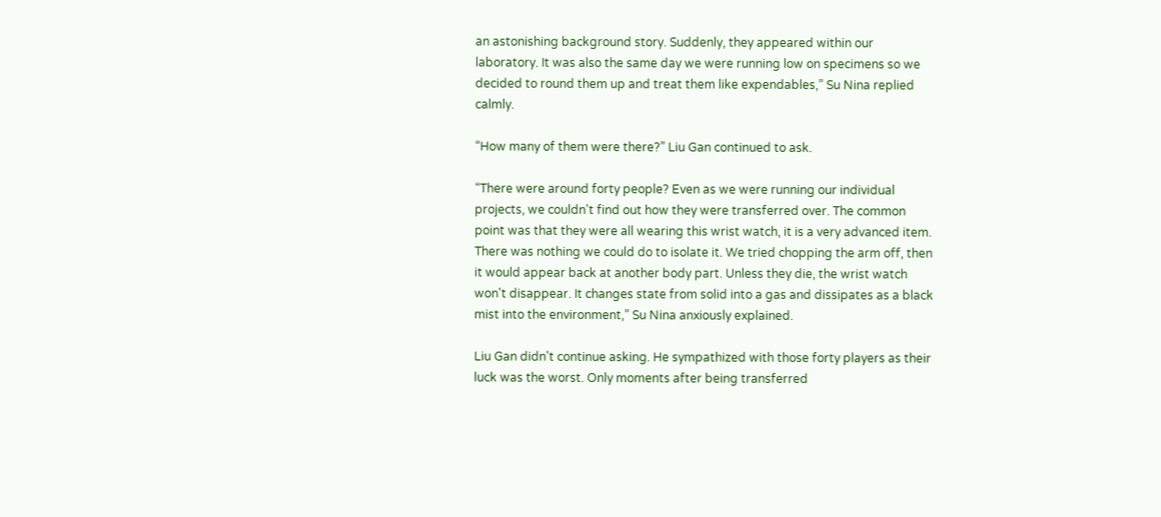an astonishing background story. Suddenly, they appeared within our laboratory. It was also the same day we were running low on specimens so we decided to round them up and treat them like expendables,” Su Nina replied calmly.

“How many of them were there?” Liu Gan continued to ask.

“There were around forty people? Even as we were running our individual projects, we couldn't find out how they were transferred over. The common point was that they were all wearing this wrist watch, it is a very advanced item. There was nothing we could do to isolate it. We tried chopping the arm off, then it would appear back at another body part. Unless they die, the wrist watch won't disappear. It changes state from solid into a gas and dissipates as a black mist into the environment,” Su Nina anxiously explained.

Liu Gan didn't continue asking. He sympathized with those forty players as their luck was the worst. Only moments after being transferred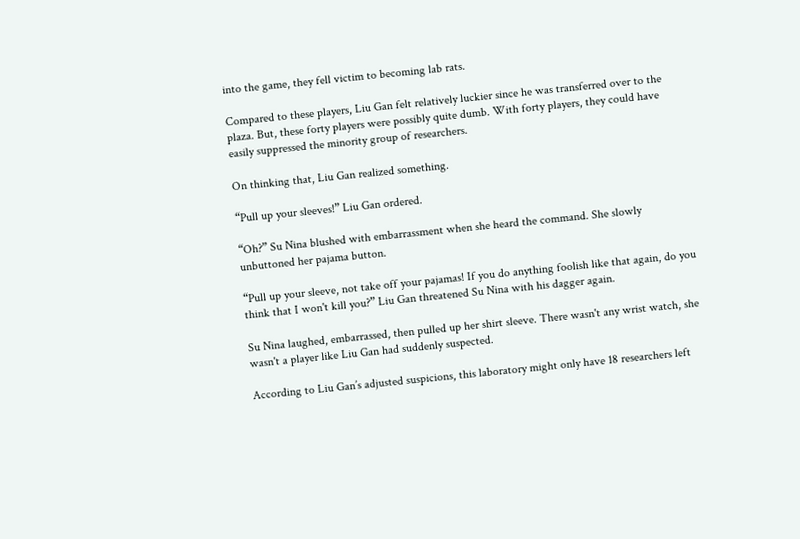into the game, they fell victim to becoming lab rats.

Compared to these players, Liu Gan felt relatively luckier since he was transferred over to the plaza. But, these forty players were possibly quite dumb. With forty players, they could have easily suppressed the minority group of researchers.

On thinking that, Liu Gan realized something.

“Pull up your sleeves!” Liu Gan ordered.

“Oh?” Su Nina blushed with embarrassment when she heard the command. She slowly unbuttoned her pajama button.

“Pull up your sleeve, not take off your pajamas! If you do anything foolish like that again, do you think that I won't kill you?” Liu Gan threatened Su Nina with his dagger again.

Su Nina laughed, embarrassed, then pulled up her shirt sleeve. There wasn't any wrist watch, she wasn't a player like Liu Gan had suddenly suspected.

According to Liu Gan’s adjusted suspicions, this laboratory might only have 18 researchers left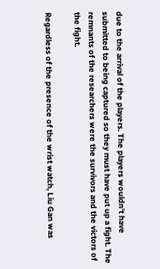due to the arrival of the players. The players wouldn't have submitted to being captured so they must have put up a fight. The remnants of the researchers were the survivors and the victors of the fight.

Regardless of the presence of the wrist watch, Liu Gan was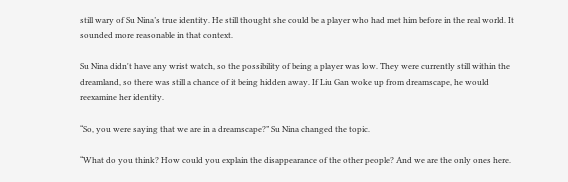still wary of Su Nina’s true identity. He still thought she could be a player who had met him before in the real world. It sounded more reasonable in that context.

Su Nina didn't have any wrist watch, so the possibility of being a player was low. They were currently still within the dreamland, so there was still a chance of it being hidden away. If Liu Gan woke up from dreamscape, he would reexamine her identity.

“So, you were saying that we are in a dreamscape?” Su Nina changed the topic.

“What do you think? How could you explain the disappearance of the other people? And we are the only ones here.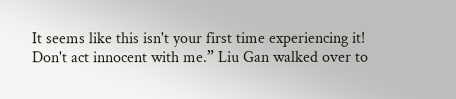It seems like this isn't your first time experiencing it! Don't act innocent with me.” Liu Gan walked over to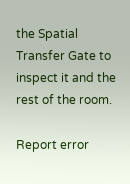the Spatial Transfer Gate to inspect it and the rest of the room.

Report error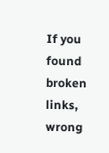If you found broken links, wrong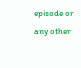episode or any other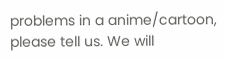problems in a anime/cartoon, please tell us. We will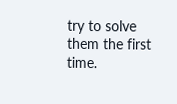try to solve them the first time.